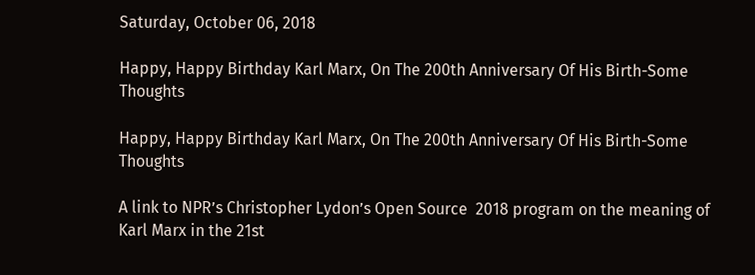Saturday, October 06, 2018

Happy, Happy Birthday Karl Marx, On The 200th Anniversary Of His Birth-Some Thoughts

Happy, Happy Birthday Karl Marx, On The 200th Anniversary Of His Birth-Some Thoughts

A link to NPR’s Christopher Lydon’s Open Source  2018 program on the meaning of Karl Marx in the 21st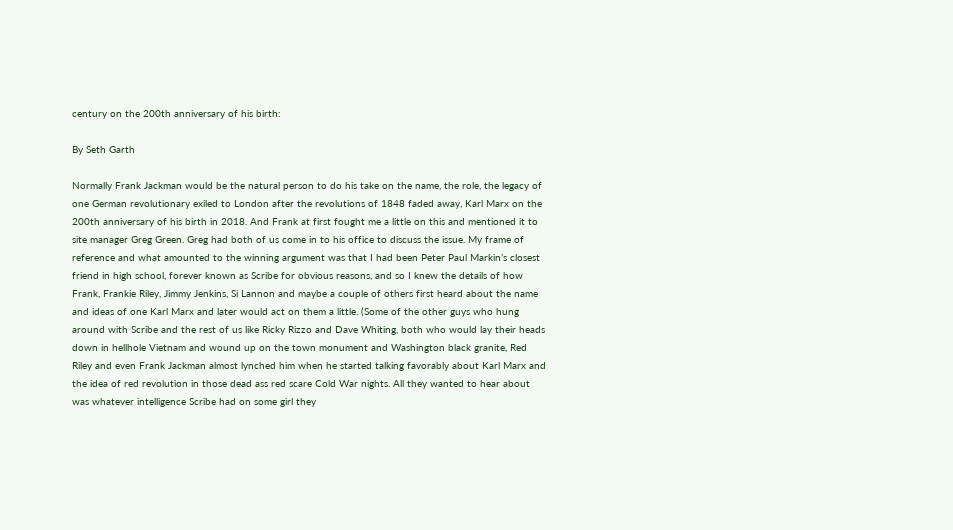century on the 200th anniversary of his birth:

By Seth Garth

Normally Frank Jackman would be the natural person to do his take on the name, the role, the legacy of one German revolutionary exiled to London after the revolutions of 1848 faded away, Karl Marx on the 200th anniversary of his birth in 2018. And Frank at first fought me a little on this and mentioned it to site manager Greg Green. Greg had both of us come in to his office to discuss the issue. My frame of reference and what amounted to the winning argument was that I had been Peter Paul Markin’s closest friend in high school, forever known as Scribe for obvious reasons, and so I knew the details of how Frank, Frankie Riley, Jimmy Jenkins, Si Lannon and maybe a couple of others first heard about the name and ideas of one Karl Marx and later would act on them a little. (Some of the other guys who hung around with Scribe and the rest of us like Ricky Rizzo and Dave Whiting, both who would lay their heads down in hellhole Vietnam and wound up on the town monument and Washington black granite, Red Riley and even Frank Jackman almost lynched him when he started talking favorably about Karl Marx and the idea of red revolution in those dead ass red scare Cold War nights. All they wanted to hear about was whatever intelligence Scribe had on some girl they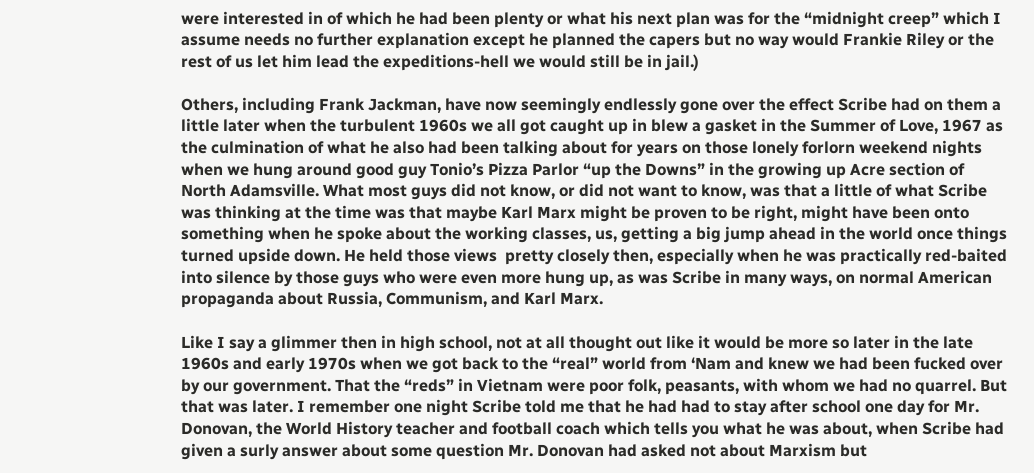were interested in of which he had been plenty or what his next plan was for the “midnight creep” which I assume needs no further explanation except he planned the capers but no way would Frankie Riley or the rest of us let him lead the expeditions-hell we would still be in jail.)

Others, including Frank Jackman, have now seemingly endlessly gone over the effect Scribe had on them a little later when the turbulent 1960s we all got caught up in blew a gasket in the Summer of Love, 1967 as the culmination of what he also had been talking about for years on those lonely forlorn weekend nights when we hung around good guy Tonio’s Pizza Parlor “up the Downs” in the growing up Acre section of North Adamsville. What most guys did not know, or did not want to know, was that a little of what Scribe was thinking at the time was that maybe Karl Marx might be proven to be right, might have been onto something when he spoke about the working classes, us, getting a big jump ahead in the world once things turned upside down. He held those views  pretty closely then, especially when he was practically red-baited into silence by those guys who were even more hung up, as was Scribe in many ways, on normal American propaganda about Russia, Communism, and Karl Marx.

Like I say a glimmer then in high school, not at all thought out like it would be more so later in the late 1960s and early 1970s when we got back to the “real” world from ‘Nam and knew we had been fucked over by our government. That the “reds” in Vietnam were poor folk, peasants, with whom we had no quarrel. But that was later. I remember one night Scribe told me that he had had to stay after school one day for Mr. Donovan, the World History teacher and football coach which tells you what he was about, when Scribe had given a surly answer about some question Mr. Donovan had asked not about Marxism but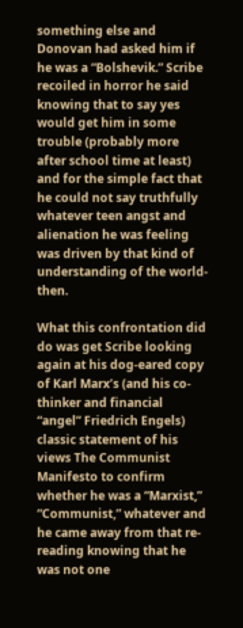something else and Donovan had asked him if he was a “Bolshevik.” Scribe recoiled in horror he said knowing that to say yes would get him in some trouble (probably more after school time at least) and for the simple fact that he could not say truthfully whatever teen angst and alienation he was feeling was driven by that kind of understanding of the world-then.

What this confrontation did do was get Scribe looking again at his dog-eared copy of Karl Marx’s (and his co-thinker and financial “angel” Friedrich Engels) classic statement of his views The Communist Manifesto to confirm whether he was a “Marxist,” “Communist,” whatever and he came away from that re-reading knowing that he was not one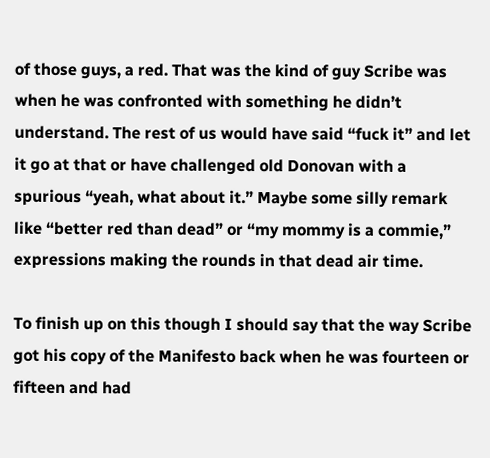of those guys, a red. That was the kind of guy Scribe was when he was confronted with something he didn’t understand. The rest of us would have said “fuck it” and let it go at that or have challenged old Donovan with a spurious “yeah, what about it.” Maybe some silly remark like “better red than dead” or “my mommy is a commie,” expressions making the rounds in that dead air time.

To finish up on this though I should say that the way Scribe got his copy of the Manifesto back when he was fourteen or fifteen and had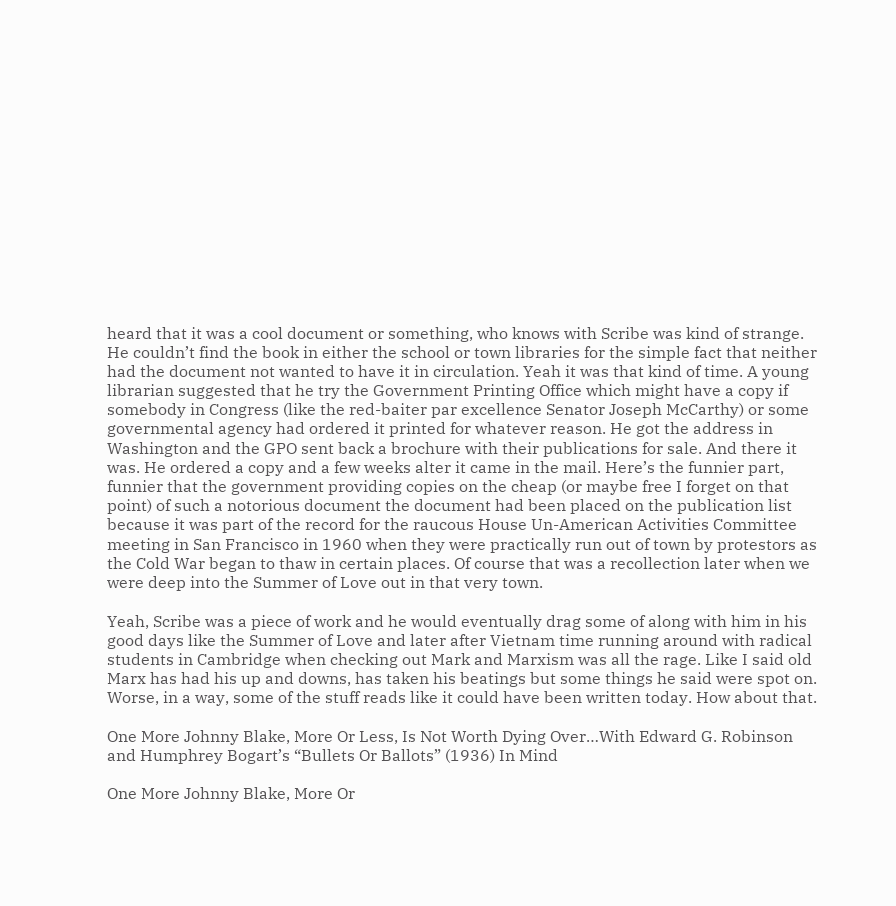heard that it was a cool document or something, who knows with Scribe was kind of strange. He couldn’t find the book in either the school or town libraries for the simple fact that neither had the document not wanted to have it in circulation. Yeah it was that kind of time. A young librarian suggested that he try the Government Printing Office which might have a copy if somebody in Congress (like the red-baiter par excellence Senator Joseph McCarthy) or some governmental agency had ordered it printed for whatever reason. He got the address in Washington and the GPO sent back a brochure with their publications for sale. And there it was. He ordered a copy and a few weeks alter it came in the mail. Here’s the funnier part, funnier that the government providing copies on the cheap (or maybe free I forget on that point) of such a notorious document the document had been placed on the publication list because it was part of the record for the raucous House Un-American Activities Committee meeting in San Francisco in 1960 when they were practically run out of town by protestors as the Cold War began to thaw in certain places. Of course that was a recollection later when we were deep into the Summer of Love out in that very town.

Yeah, Scribe was a piece of work and he would eventually drag some of along with him in his good days like the Summer of Love and later after Vietnam time running around with radical students in Cambridge when checking out Mark and Marxism was all the rage. Like I said old Marx has had his up and downs, has taken his beatings but some things he said were spot on. Worse, in a way, some of the stuff reads like it could have been written today. How about that.

One More Johnny Blake, More Or Less, Is Not Worth Dying Over…With Edward G. Robinson and Humphrey Bogart’s “Bullets Or Ballots” (1936) In Mind

One More Johnny Blake, More Or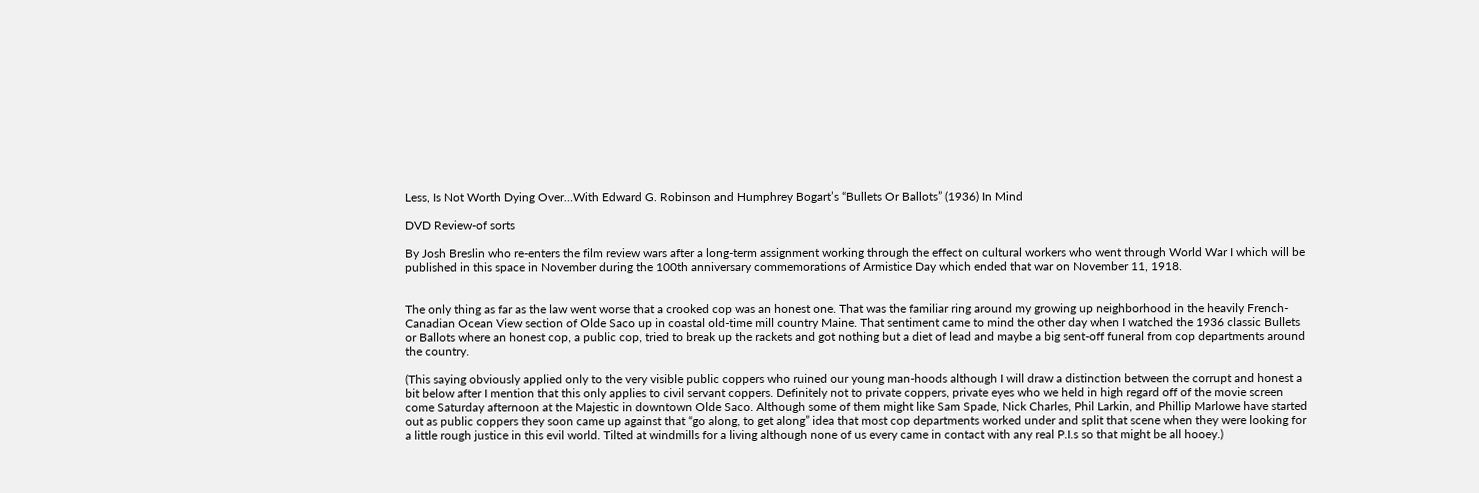Less, Is Not Worth Dying Over…With Edward G. Robinson and Humphrey Bogart’s “Bullets Or Ballots” (1936) In Mind

DVD Review-of sorts

By Josh Breslin who re-enters the film review wars after a long-term assignment working through the effect on cultural workers who went through World War I which will be published in this space in November during the 100th anniversary commemorations of Armistice Day which ended that war on November 11, 1918.


The only thing as far as the law went worse that a crooked cop was an honest one. That was the familiar ring around my growing up neighborhood in the heavily French-Canadian Ocean View section of Olde Saco up in coastal old-time mill country Maine. That sentiment came to mind the other day when I watched the 1936 classic Bullets or Ballots where an honest cop, a public cop, tried to break up the rackets and got nothing but a diet of lead and maybe a big sent-off funeral from cop departments around the country.

(This saying obviously applied only to the very visible public coppers who ruined our young man-hoods although I will draw a distinction between the corrupt and honest a bit below after I mention that this only applies to civil servant coppers. Definitely not to private coppers, private eyes who we held in high regard off of the movie screen come Saturday afternoon at the Majestic in downtown Olde Saco. Although some of them might like Sam Spade, Nick Charles, Phil Larkin, and Phillip Marlowe have started out as public coppers they soon came up against that “go along, to get along” idea that most cop departments worked under and split that scene when they were looking for a little rough justice in this evil world. Tilted at windmills for a living although none of us every came in contact with any real P.I.s so that might be all hooey.)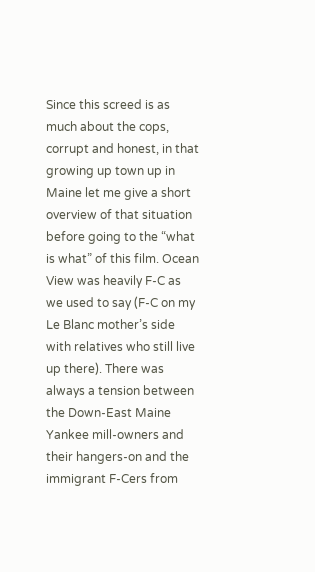Since this screed is as much about the cops, corrupt and honest, in that growing up town up in Maine let me give a short overview of that situation before going to the “what is what” of this film. Ocean View was heavily F-C as we used to say (F-C on my Le Blanc mother’s side with relatives who still live up there). There was always a tension between the Down-East Maine Yankee mill-owners and their hangers-on and the immigrant F-Cers from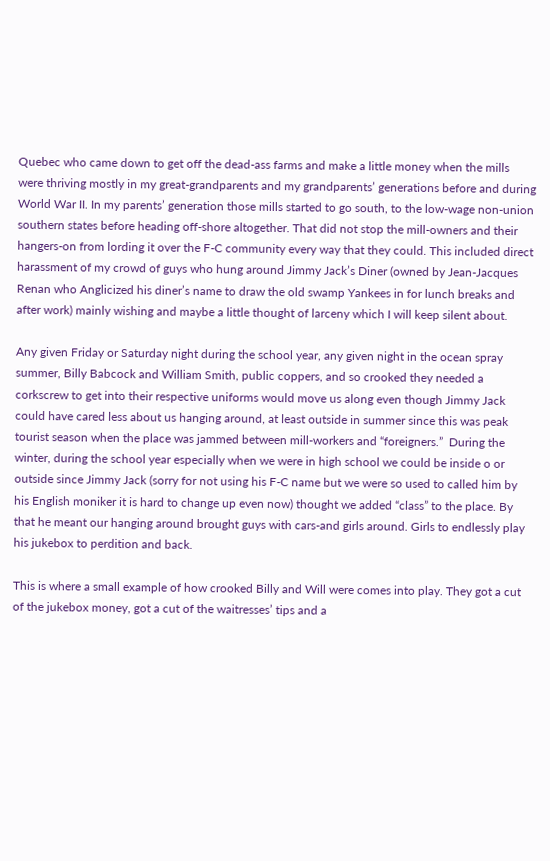Quebec who came down to get off the dead-ass farms and make a little money when the mills were thriving mostly in my great-grandparents and my grandparents’ generations before and during World War II. In my parents’ generation those mills started to go south, to the low-wage non-union southern states before heading off-shore altogether. That did not stop the mill-owners and their hangers-on from lording it over the F-C community every way that they could. This included direct harassment of my crowd of guys who hung around Jimmy Jack’s Diner (owned by Jean-Jacques Renan who Anglicized his diner’s name to draw the old swamp Yankees in for lunch breaks and after work) mainly wishing and maybe a little thought of larceny which I will keep silent about.

Any given Friday or Saturday night during the school year, any given night in the ocean spray summer, Billy Babcock and William Smith, public coppers, and so crooked they needed a corkscrew to get into their respective uniforms would move us along even though Jimmy Jack could have cared less about us hanging around, at least outside in summer since this was peak tourist season when the place was jammed between mill-workers and “foreigners.”  During the winter, during the school year especially when we were in high school we could be inside o or outside since Jimmy Jack (sorry for not using his F-C name but we were so used to called him by his English moniker it is hard to change up even now) thought we added “class” to the place. By that he meant our hanging around brought guys with cars-and girls around. Girls to endlessly play his jukebox to perdition and back.

This is where a small example of how crooked Billy and Will were comes into play. They got a cut of the jukebox money, got a cut of the waitresses’ tips and a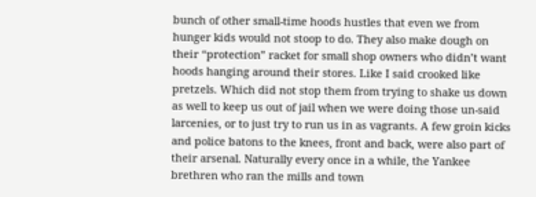bunch of other small-time hoods hustles that even we from hunger kids would not stoop to do. They also make dough on their “protection” racket for small shop owners who didn’t want hoods hanging around their stores. Like I said crooked like pretzels. Which did not stop them from trying to shake us down as well to keep us out of jail when we were doing those un-said larcenies, or to just try to run us in as vagrants. A few groin kicks and police batons to the knees, front and back, were also part of their arsenal. Naturally every once in a while, the Yankee brethren who ran the mills and town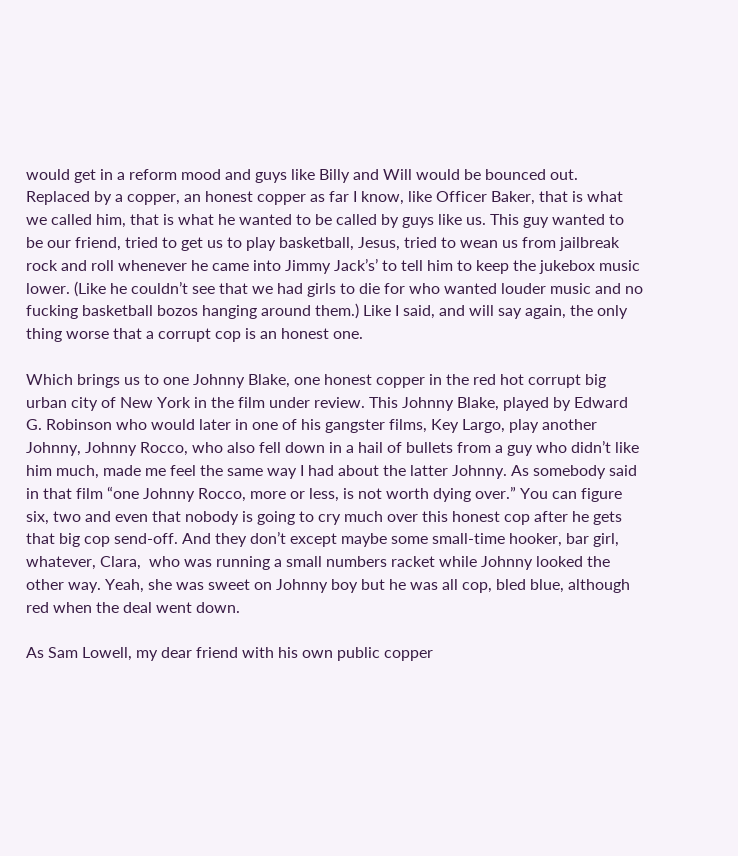would get in a reform mood and guys like Billy and Will would be bounced out. Replaced by a copper, an honest copper as far I know, like Officer Baker, that is what we called him, that is what he wanted to be called by guys like us. This guy wanted to be our friend, tried to get us to play basketball, Jesus, tried to wean us from jailbreak rock and roll whenever he came into Jimmy Jack’s’ to tell him to keep the jukebox music lower. (Like he couldn’t see that we had girls to die for who wanted louder music and no fucking basketball bozos hanging around them.) Like I said, and will say again, the only thing worse that a corrupt cop is an honest one.

Which brings us to one Johnny Blake, one honest copper in the red hot corrupt big urban city of New York in the film under review. This Johnny Blake, played by Edward G. Robinson who would later in one of his gangster films, Key Largo, play another Johnny, Johnny Rocco, who also fell down in a hail of bullets from a guy who didn’t like him much, made me feel the same way I had about the latter Johnny. As somebody said in that film “one Johnny Rocco, more or less, is not worth dying over.” You can figure six, two and even that nobody is going to cry much over this honest cop after he gets that big cop send-off. And they don’t except maybe some small-time hooker, bar girl, whatever, Clara,  who was running a small numbers racket while Johnny looked the other way. Yeah, she was sweet on Johnny boy but he was all cop, bled blue, although red when the deal went down.

As Sam Lowell, my dear friend with his own public copper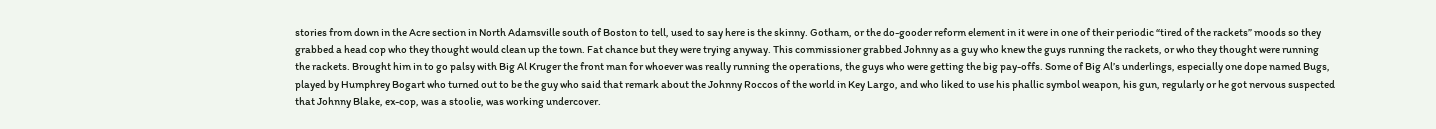stories from down in the Acre section in North Adamsville south of Boston to tell, used to say here is the skinny. Gotham, or the do-gooder reform element in it were in one of their periodic “tired of the rackets” moods so they grabbed a head cop who they thought would clean up the town. Fat chance but they were trying anyway. This commissioner grabbed Johnny as a guy who knew the guys running the rackets, or who they thought were running the rackets. Brought him in to go palsy with Big Al Kruger the front man for whoever was really running the operations, the guys who were getting the big pay-offs. Some of Big Al’s underlings, especially one dope named Bugs, played by Humphrey Bogart who turned out to be the guy who said that remark about the Johnny Roccos of the world in Key Largo, and who liked to use his phallic symbol weapon, his gun, regularly or he got nervous suspected that Johnny Blake, ex-cop, was a stoolie, was working undercover.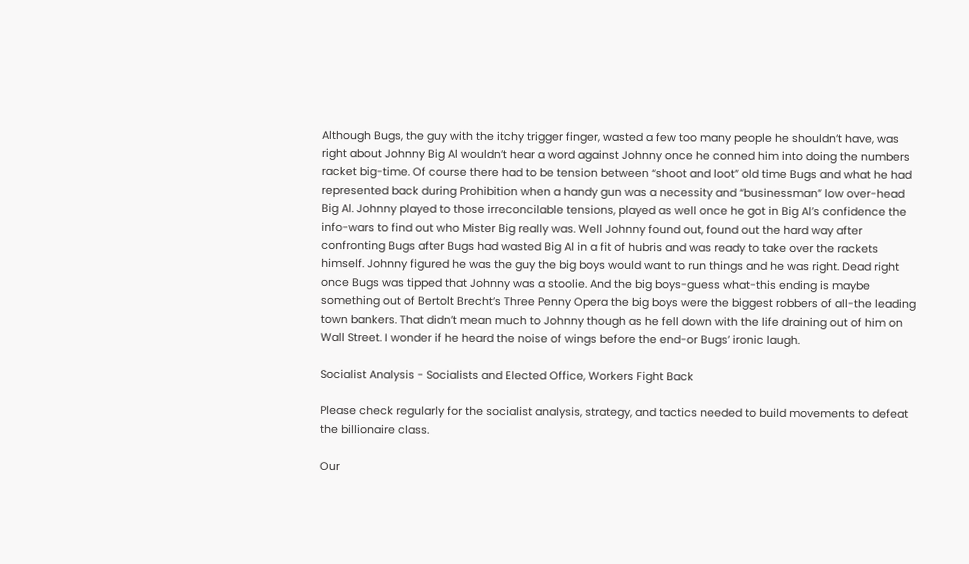Although Bugs, the guy with the itchy trigger finger, wasted a few too many people he shouldn’t have, was right about Johnny Big Al wouldn’t hear a word against Johnny once he conned him into doing the numbers racket big-time. Of course there had to be tension between “shoot and loot” old time Bugs and what he had represented back during Prohibition when a handy gun was a necessity and “businessman” low over-head Big Al. Johnny played to those irreconcilable tensions, played as well once he got in Big Al’s confidence the info-wars to find out who Mister Big really was. Well Johnny found out, found out the hard way after confronting Bugs after Bugs had wasted Big Al in a fit of hubris and was ready to take over the rackets himself. Johnny figured he was the guy the big boys would want to run things and he was right. Dead right once Bugs was tipped that Johnny was a stoolie. And the big boys-guess what-this ending is maybe something out of Bertolt Brecht’s Three Penny Opera the big boys were the biggest robbers of all-the leading town bankers. That didn’t mean much to Johnny though as he fell down with the life draining out of him on Wall Street. I wonder if he heard the noise of wings before the end-or Bugs’ ironic laugh.

Socialist Analysis - Socialists and Elected Office, Workers Fight Back

Please check regularly for the socialist analysis, strategy, and tactics needed to build movements to defeat the billionaire class.

Our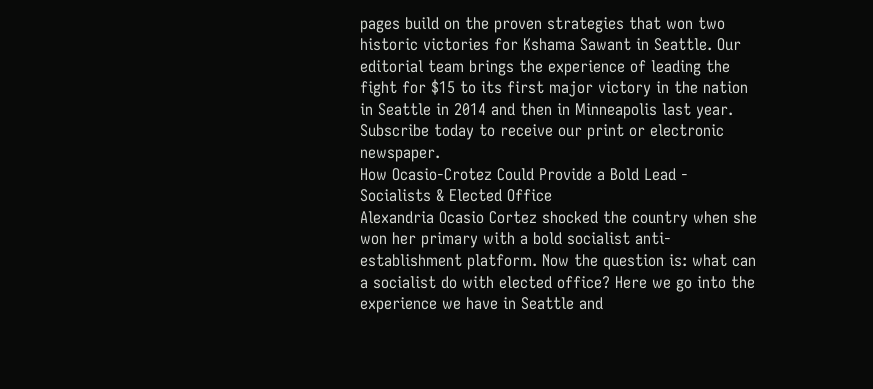pages build on the proven strategies that won two historic victories for Kshama Sawant in Seattle. Our editorial team brings the experience of leading the fight for $15 to its first major victory in the nation in Seattle in 2014 and then in Minneapolis last year. Subscribe today to receive our print or electronic newspaper.
How Ocasio-Crotez Could Provide a Bold Lead - Socialists & Elected Office
Alexandria Ocasio Cortez shocked the country when she won her primary with a bold socialist anti-establishment platform. Now the question is: what can a socialist do with elected office? Here we go into the experience we have in Seattle and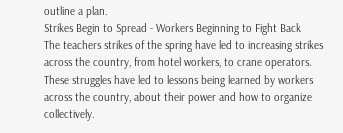outline a plan.
Strikes Begin to Spread - Workers Beginning to Fight Back
The teachers strikes of the spring have led to increasing strikes across the country, from hotel workers, to crane operators. These struggles have led to lessons being learned by workers across the country, about their power and how to organize collectively.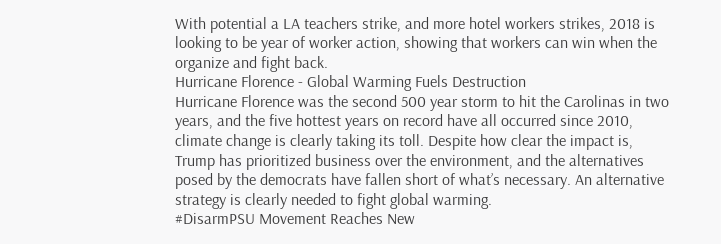With potential a LA teachers strike, and more hotel workers strikes, 2018 is looking to be year of worker action, showing that workers can win when the organize and fight back.
Hurricane Florence - Global Warming Fuels Destruction
Hurricane Florence was the second 500 year storm to hit the Carolinas in two years, and the five hottest years on record have all occurred since 2010, climate change is clearly taking its toll. Despite how clear the impact is, Trump has prioritized business over the environment, and the alternatives posed by the democrats have fallen short of what’s necessary. An alternative strategy is clearly needed to fight global warming.
#DisarmPSU Movement Reaches New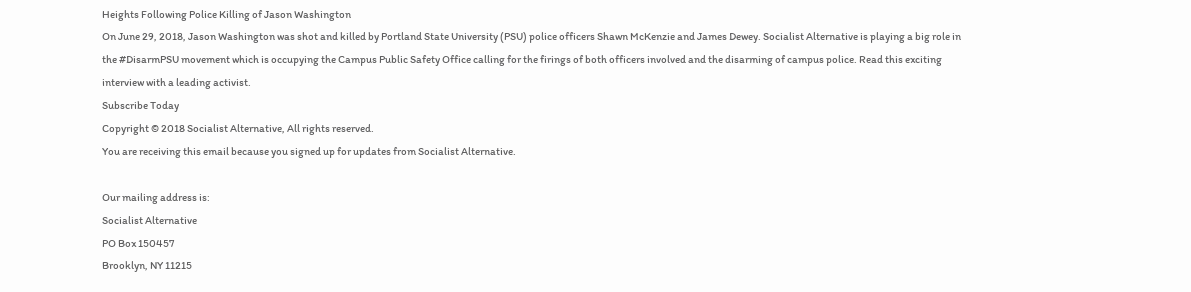Heights Following Police Killing of Jason Washington
On June 29, 2018, Jason Washington was shot and killed by Portland State University (PSU) police officers Shawn McKenzie and James Dewey. Socialist Alternative is playing a big role in the #DisarmPSU movement which is occupying the Campus Public Safety Office calling for the firings of both officers involved and the disarming of campus police. Read this exciting interview with a leading activist.
Subscribe Today
Copyright © 2018 Socialist Alternative, All rights reserved.
You are receiving this email because you signed up for updates from Socialist Alternative.

Our mailing address is:
Socialist Alternative
PO Box 150457
Brooklyn, NY 11215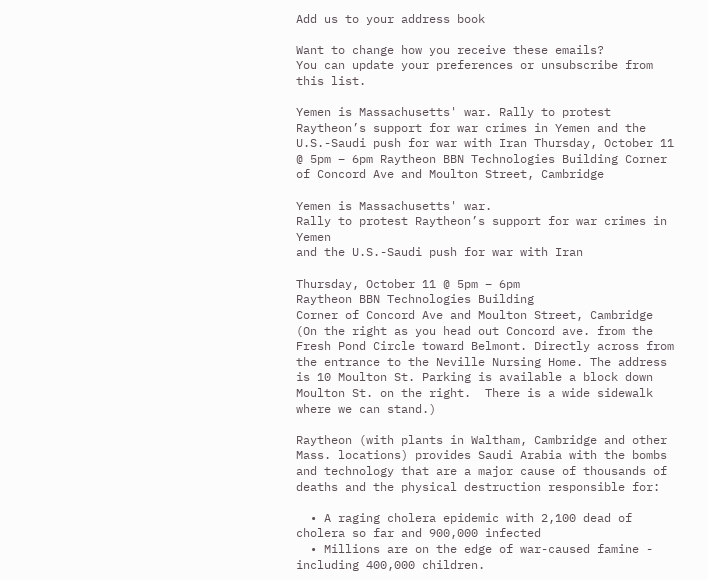Add us to your address book

Want to change how you receive these emails?
You can update your preferences or unsubscribe from this list.

Yemen is Massachusetts' war. Rally to protest Raytheon’s support for war crimes in Yemen and the U.S.-Saudi push for war with Iran Thursday, October 11 @ 5pm – 6pm Raytheon BBN Technologies Building Corner of Concord Ave and Moulton Street, Cambridge

Yemen is Massachusetts' war.
Rally to protest Raytheon’s support for war crimes in Yemen
and the U.S.-Saudi push for war with Iran

Thursday, October 11 @ 5pm – 6pm
Raytheon BBN Technologies Building
Corner of Concord Ave and Moulton Street, Cambridge
(On the right as you head out Concord ave. from the Fresh Pond Circle toward Belmont. Directly across from the entrance to the Neville Nursing Home. The address is 10 Moulton St. Parking is available a block down Moulton St. on the right.  There is a wide sidewalk where we can stand.)

Raytheon (with plants in Waltham, Cambridge and other Mass. locations) provides Saudi Arabia with the bombs and technology that are a major cause of thousands of deaths and the physical destruction responsible for:

  • A raging cholera epidemic with 2,100 dead of cholera so far and 900,000 infected
  • Millions are on the edge of war-caused famine - including 400,000 children.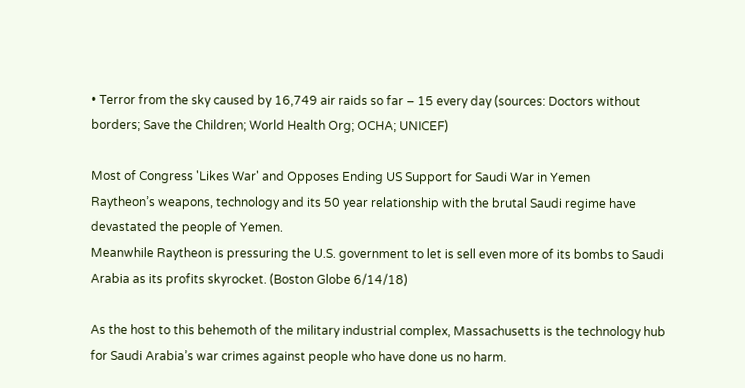• Terror from the sky caused by 16,749 air raids so far – 15 every day (sources: Doctors without borders; Save the Children; World Health Org; OCHA; UNICEF)

Most of Congress 'Likes War' and Opposes Ending US Support for Saudi War in Yemen
Raytheon’s weapons, technology and its 50 year relationship with the brutal Saudi regime have devastated the people of Yemen.
Meanwhile Raytheon is pressuring the U.S. government to let is sell even more of its bombs to Saudi Arabia as its profits skyrocket. (Boston Globe 6/14/18)

As the host to this behemoth of the military industrial complex, Massachusetts is the technology hub for Saudi Arabia’s war crimes against people who have done us no harm.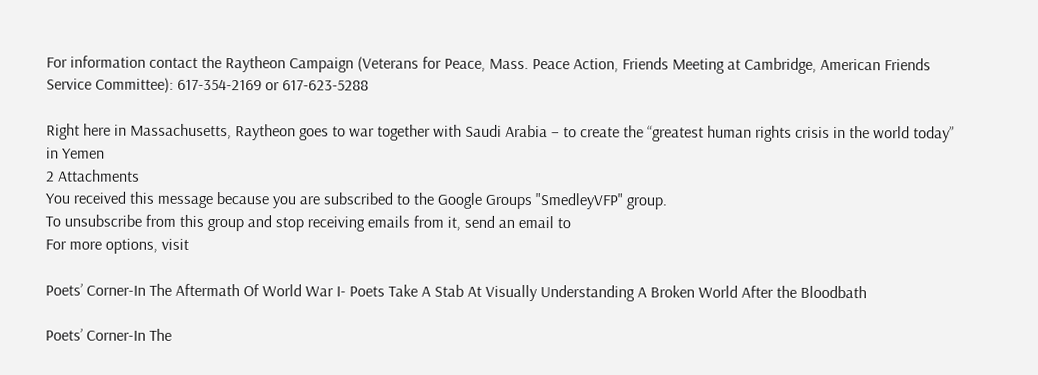For information contact the Raytheon Campaign (Veterans for Peace, Mass. Peace Action, Friends Meeting at Cambridge, American Friends Service Committee): 617-354-2169 or 617-623-5288

Right here in Massachusetts, Raytheon goes to war together with Saudi Arabia – to create the “greatest human rights crisis in the world today” in Yemen
2 Attachments
You received this message because you are subscribed to the Google Groups "SmedleyVFP" group.
To unsubscribe from this group and stop receiving emails from it, send an email to
For more options, visit

Poets’ Corner-In The Aftermath Of World War I- Poets Take A Stab At Visually Understanding A Broken World After the Bloodbath

Poets’ Corner-In The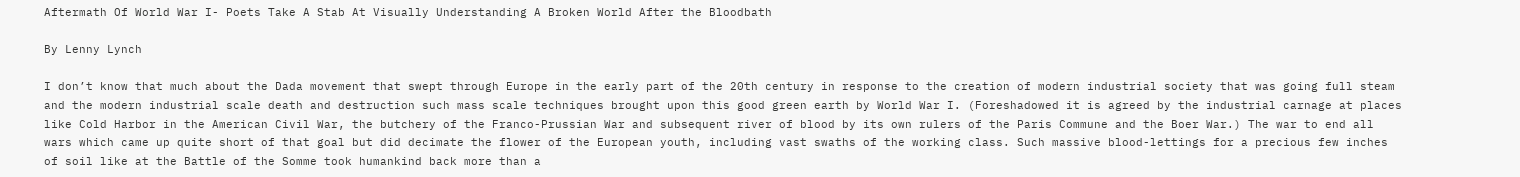Aftermath Of World War I- Poets Take A Stab At Visually Understanding A Broken World After the Bloodbath

By Lenny Lynch

I don’t know that much about the Dada movement that swept through Europe in the early part of the 20th century in response to the creation of modern industrial society that was going full steam and the modern industrial scale death and destruction such mass scale techniques brought upon this good green earth by World War I. (Foreshadowed it is agreed by the industrial carnage at places like Cold Harbor in the American Civil War, the butchery of the Franco-Prussian War and subsequent river of blood by its own rulers of the Paris Commune and the Boer War.) The war to end all wars which came up quite short of that goal but did decimate the flower of the European youth, including vast swaths of the working class. Such massive blood-lettings for a precious few inches of soil like at the Battle of the Somme took humankind back more than a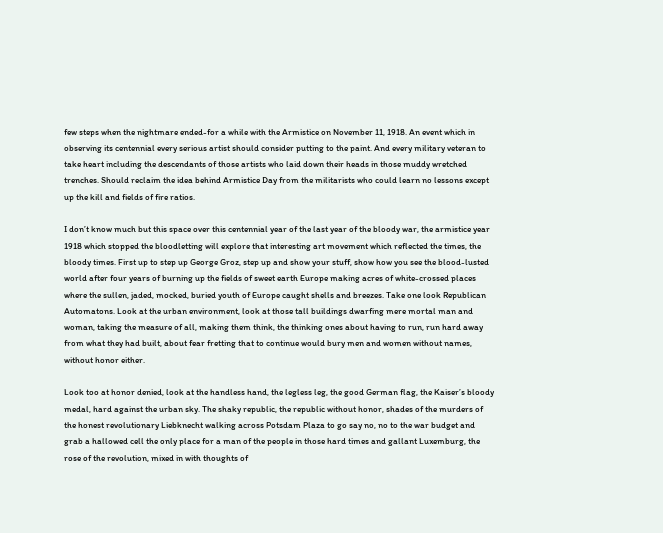few steps when the nightmare ended-for a while with the Armistice on November 11, 1918. An event which in observing its centennial every serious artist should consider putting to the paint. And every military veteran to take heart including the descendants of those artists who laid down their heads in those muddy wretched trenches. Should reclaim the idea behind Armistice Day from the militarists who could learn no lessons except up the kill and fields of fire ratios.

I don’t know much but this space over this centennial year of the last year of the bloody war, the armistice year 1918 which stopped the bloodletting will explore that interesting art movement which reflected the times, the bloody times. First up to step up George Groz, step up and show your stuff, show how you see the blood-lusted world after four years of burning up the fields of sweet earth Europe making acres of white-crossed places where the sullen, jaded, mocked, buried youth of Europe caught shells and breezes. Take one look Republican Automatons. Look at the urban environment, look at those tall buildings dwarfing mere mortal man and woman, taking the measure of all, making them think, the thinking ones about having to run, run hard away from what they had built, about fear fretting that to continue would bury men and women without names, without honor either.

Look too at honor denied, look at the handless hand, the legless leg, the good German flag, the Kaiser’s bloody medal, hard against the urban sky. The shaky republic, the republic without honor, shades of the murders of the honest revolutionary Liebknecht walking across Potsdam Plaza to go say no, no to the war budget and grab a hallowed cell the only place for a man of the people in those hard times and gallant Luxemburg, the rose of the revolution, mixed in with thoughts of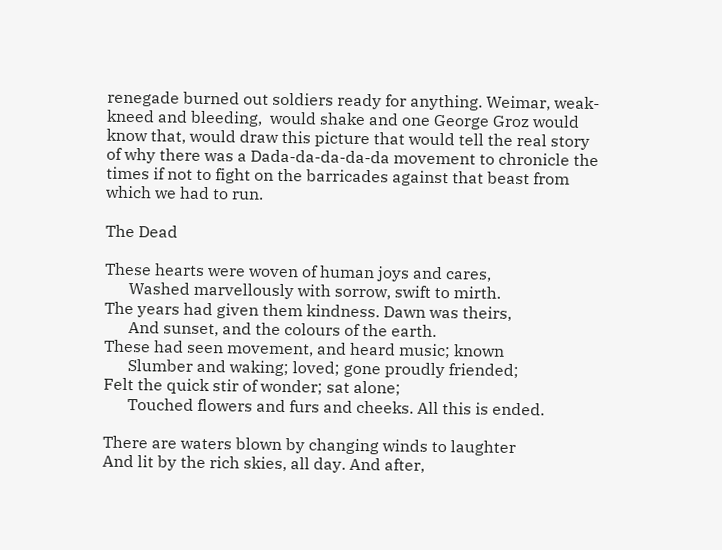renegade burned out soldiers ready for anything. Weimar, weak-kneed and bleeding,  would shake and one George Groz would know that, would draw this picture that would tell the real story of why there was a Dada-da-da-da-da movement to chronicle the times if not to fight on the barricades against that beast from which we had to run.

The Dead

These hearts were woven of human joys and cares,
      Washed marvellously with sorrow, swift to mirth.
The years had given them kindness. Dawn was theirs,
      And sunset, and the colours of the earth.
These had seen movement, and heard music; known
      Slumber and waking; loved; gone proudly friended;
Felt the quick stir of wonder; sat alone;
      Touched flowers and furs and cheeks. All this is ended.

There are waters blown by changing winds to laughter
And lit by the rich skies, all day. And after,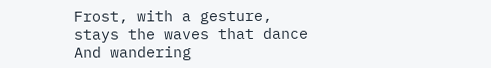Frost, with a gesture, stays the waves that dance
And wandering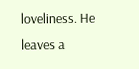loveliness. He leaves a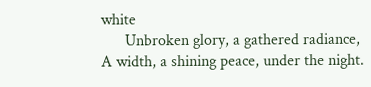white
      Unbroken glory, a gathered radiance,
A width, a shining peace, under the night.